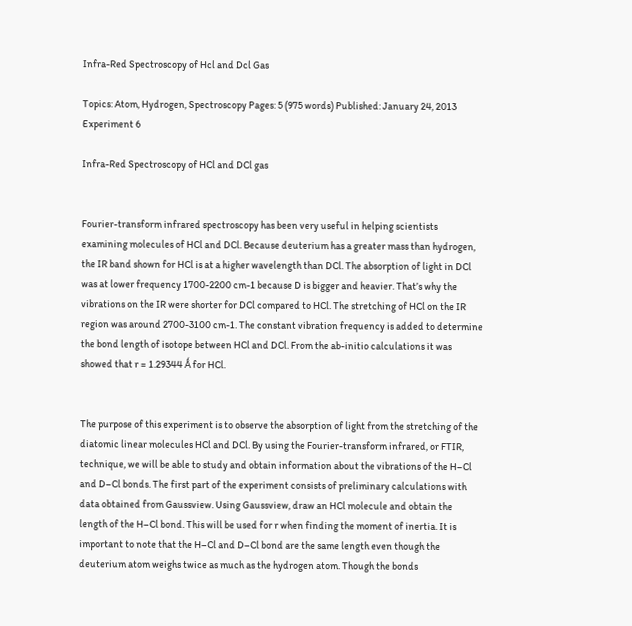Infra-Red Spectroscopy of Hcl and Dcl Gas

Topics: Atom, Hydrogen, Spectroscopy Pages: 5 (975 words) Published: January 24, 2013
Experiment 6

Infra-Red Spectroscopy of HCl and DCl gas


Fourier-transform infrared spectroscopy has been very useful in helping scientists examining molecules of HCl and DCl. Because deuterium has a greater mass than hydrogen, the IR band shown for HCl is at a higher wavelength than DCl. The absorption of light in DCl was at lower frequency 1700-2200 cm-1 because D is bigger and heavier. That’s why the vibrations on the IR were shorter for DCl compared to HCl. The stretching of HCl on the IR region was around 2700-3100 cm-1. The constant vibration frequency is added to determine the bond length of isotope between HCl and DCl. From the ab-initio calculations it was showed that r = 1.29344 Ǻ for HCl.


The purpose of this experiment is to observe the absorption of light from the stretching of the diatomic linear molecules HCl and DCl. By using the Fourier-transform infrared, or FTIR, technique, we will be able to study and obtain information about the vibrations of the H–Cl and D–Cl bonds. The first part of the experiment consists of preliminary calculations with data obtained from Gaussview. Using Gaussview, draw an HCl molecule and obtain the length of the H–Cl bond. This will be used for r when finding the moment of inertia. It is important to note that the H–Cl and D–Cl bond are the same length even though the deuterium atom weighs twice as much as the hydrogen atom. Though the bonds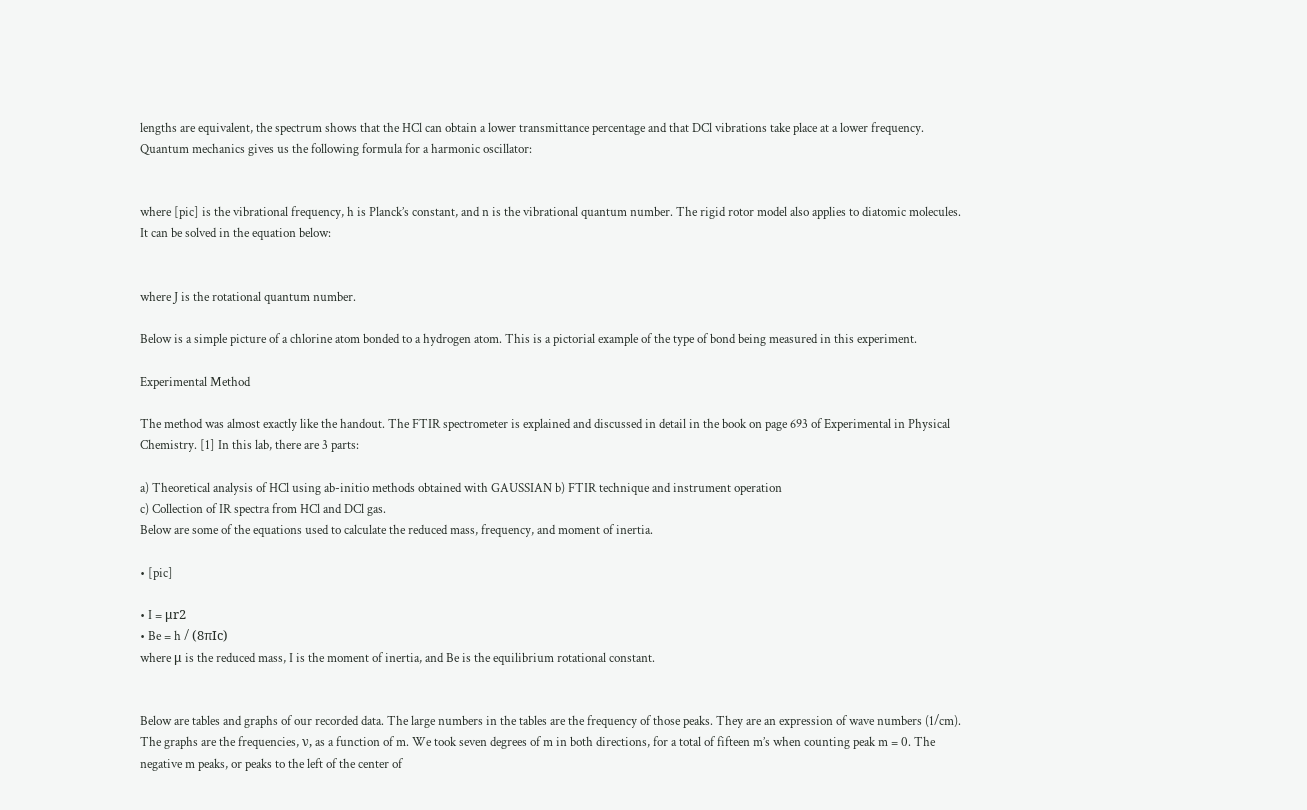lengths are equivalent, the spectrum shows that the HCl can obtain a lower transmittance percentage and that DCl vibrations take place at a lower frequency. Quantum mechanics gives us the following formula for a harmonic oscillator:


where [pic] is the vibrational frequency, h is Planck’s constant, and n is the vibrational quantum number. The rigid rotor model also applies to diatomic molecules. It can be solved in the equation below:


where J is the rotational quantum number.

Below is a simple picture of a chlorine atom bonded to a hydrogen atom. This is a pictorial example of the type of bond being measured in this experiment.

Experimental Method

The method was almost exactly like the handout. The FTIR spectrometer is explained and discussed in detail in the book on page 693 of Experimental in Physical Chemistry. [1] In this lab, there are 3 parts:

a) Theoretical analysis of HCl using ab-initio methods obtained with GAUSSIAN b) FTIR technique and instrument operation
c) Collection of IR spectra from HCl and DCl gas.
Below are some of the equations used to calculate the reduced mass, frequency, and moment of inertia.

• [pic]

• I = μr2
• Be = h / (8πIc)
where μ is the reduced mass, I is the moment of inertia, and Be is the equilibrium rotational constant.


Below are tables and graphs of our recorded data. The large numbers in the tables are the frequency of those peaks. They are an expression of wave numbers (1/cm). The graphs are the frequencies, ν, as a function of m. We took seven degrees of m in both directions, for a total of fifteen m’s when counting peak m = 0. The negative m peaks, or peaks to the left of the center of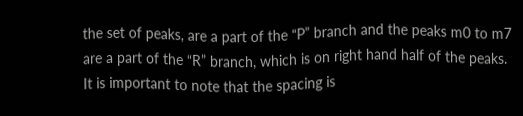the set of peaks, are a part of the “P” branch and the peaks m0 to m7 are a part of the “R” branch, which is on right hand half of the peaks. It is important to note that the spacing is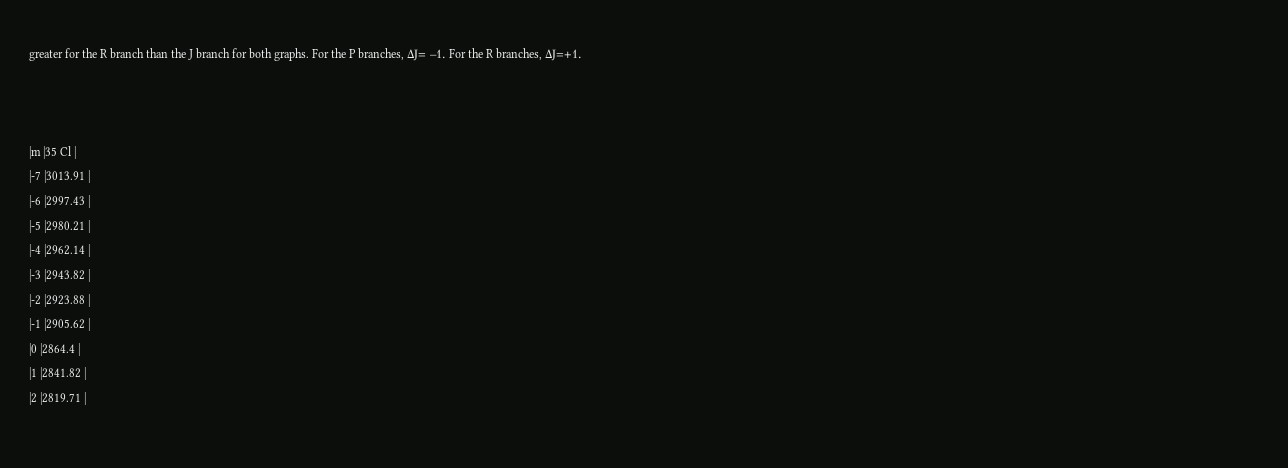greater for the R branch than the J branch for both graphs. For the P branches, ΔJ= –1. For the R branches, ΔJ=+1.



|m |35 Cl |
|-7 |3013.91 |
|-6 |2997.43 |
|-5 |2980.21 |
|-4 |2962.14 |
|-3 |2943.82 |
|-2 |2923.88 |
|-1 |2905.62 |
|0 |2864.4 |
|1 |2841.82 |
|2 |2819.71 |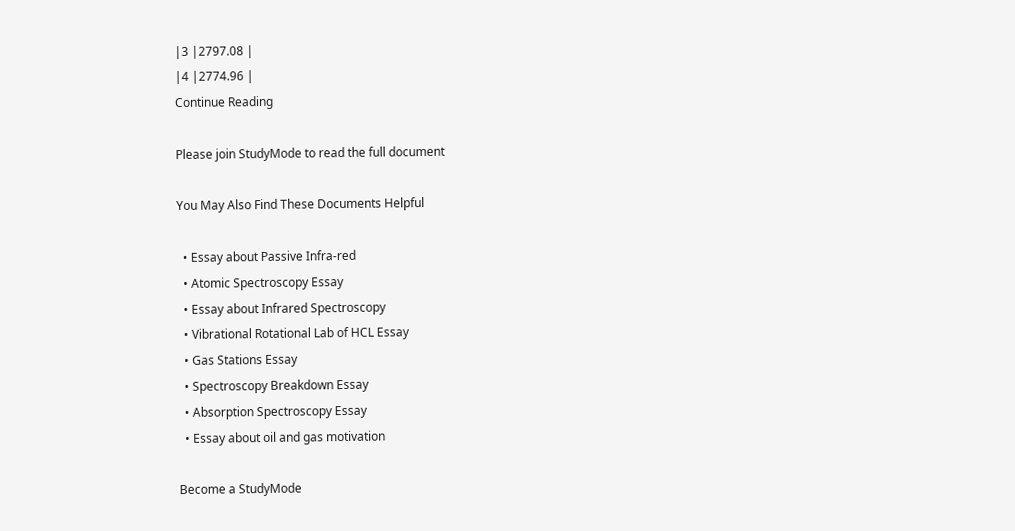|3 |2797.08 |
|4 |2774.96 |
Continue Reading

Please join StudyMode to read the full document

You May Also Find These Documents Helpful

  • Essay about Passive Infra-red
  • Atomic Spectroscopy Essay
  • Essay about Infrared Spectroscopy
  • Vibrational Rotational Lab of HCL Essay
  • Gas Stations Essay
  • Spectroscopy Breakdown Essay
  • Absorption Spectroscopy Essay
  • Essay about oil and gas motivation

Become a StudyMode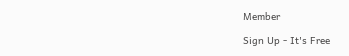Member

Sign Up - It's Free